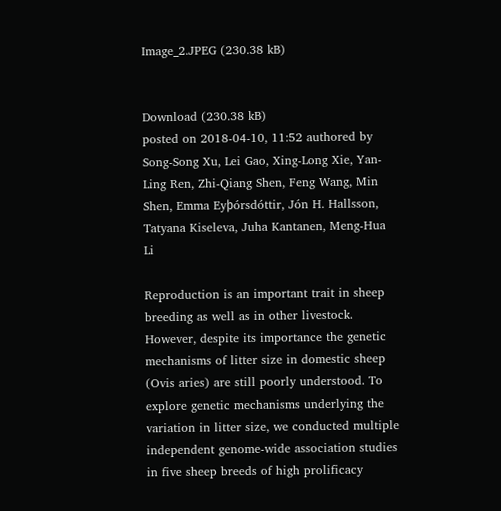Image_2.JPEG (230.38 kB)


Download (230.38 kB)
posted on 2018-04-10, 11:52 authored by Song-Song Xu, Lei Gao, Xing-Long Xie, Yan-Ling Ren, Zhi-Qiang Shen, Feng Wang, Min Shen, Emma Eyϸórsdóttir, Jón H. Hallsson, Tatyana Kiseleva, Juha Kantanen, Meng-Hua Li

Reproduction is an important trait in sheep breeding as well as in other livestock. However, despite its importance the genetic mechanisms of litter size in domestic sheep (Ovis aries) are still poorly understood. To explore genetic mechanisms underlying the variation in litter size, we conducted multiple independent genome-wide association studies in five sheep breeds of high prolificacy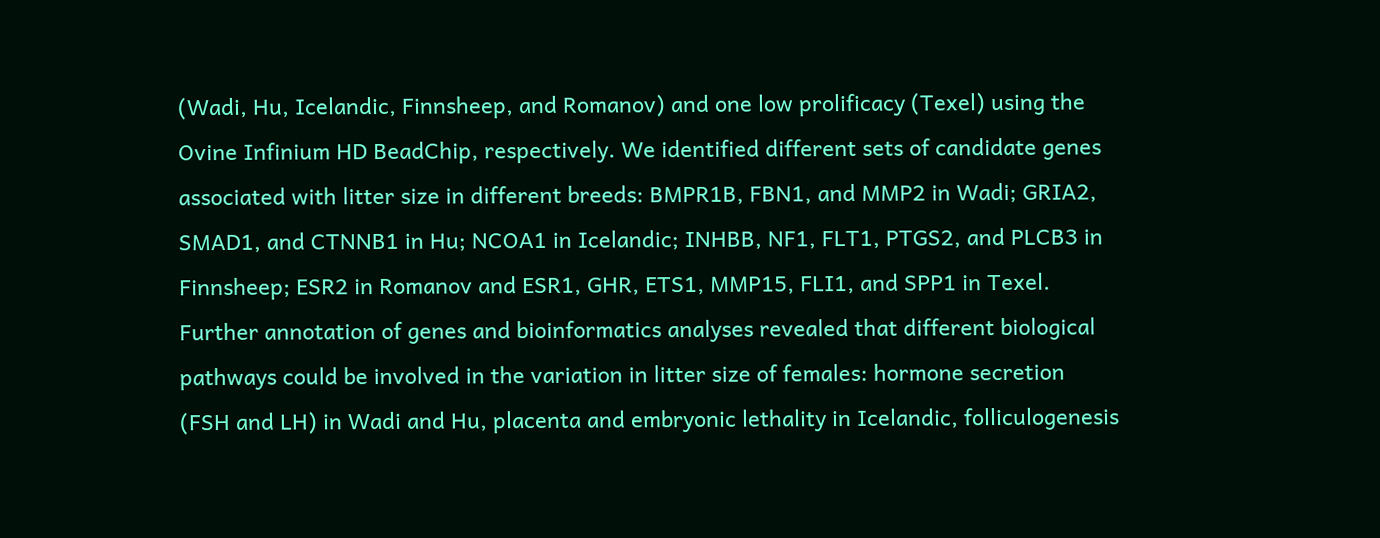(Wadi, Hu, Icelandic, Finnsheep, and Romanov) and one low prolificacy (Texel) using the Ovine Infinium HD BeadChip, respectively. We identified different sets of candidate genes associated with litter size in different breeds: BMPR1B, FBN1, and MMP2 in Wadi; GRIA2, SMAD1, and CTNNB1 in Hu; NCOA1 in Icelandic; INHBB, NF1, FLT1, PTGS2, and PLCB3 in Finnsheep; ESR2 in Romanov and ESR1, GHR, ETS1, MMP15, FLI1, and SPP1 in Texel. Further annotation of genes and bioinformatics analyses revealed that different biological pathways could be involved in the variation in litter size of females: hormone secretion (FSH and LH) in Wadi and Hu, placenta and embryonic lethality in Icelandic, folliculogenesis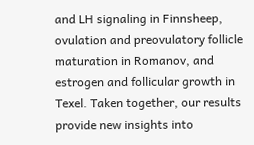and LH signaling in Finnsheep, ovulation and preovulatory follicle maturation in Romanov, and estrogen and follicular growth in Texel. Taken together, our results provide new insights into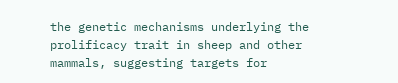the genetic mechanisms underlying the prolificacy trait in sheep and other mammals, suggesting targets for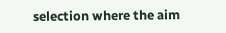selection where the aim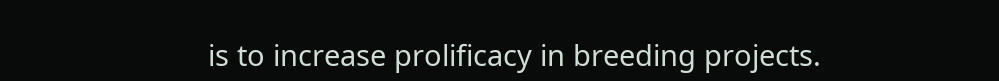is to increase prolificacy in breeding projects.